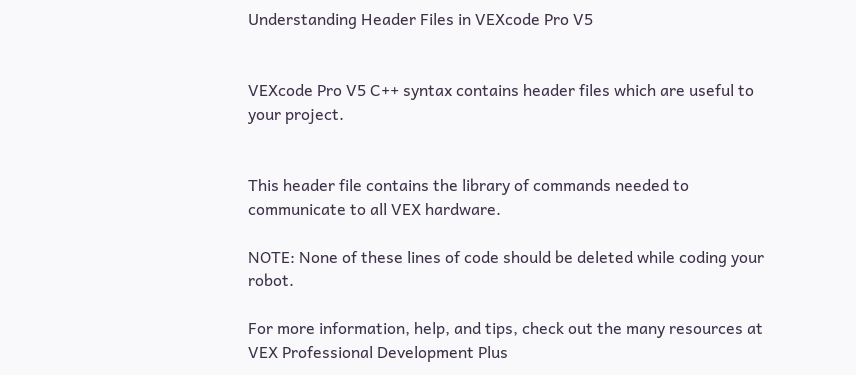Understanding Header Files in VEXcode Pro V5


VEXcode Pro V5 C++ syntax contains header files which are useful to your project.


This header file contains the library of commands needed to communicate to all VEX hardware.

NOTE: None of these lines of code should be deleted while coding your robot.

For more information, help, and tips, check out the many resources at VEX Professional Development Plus